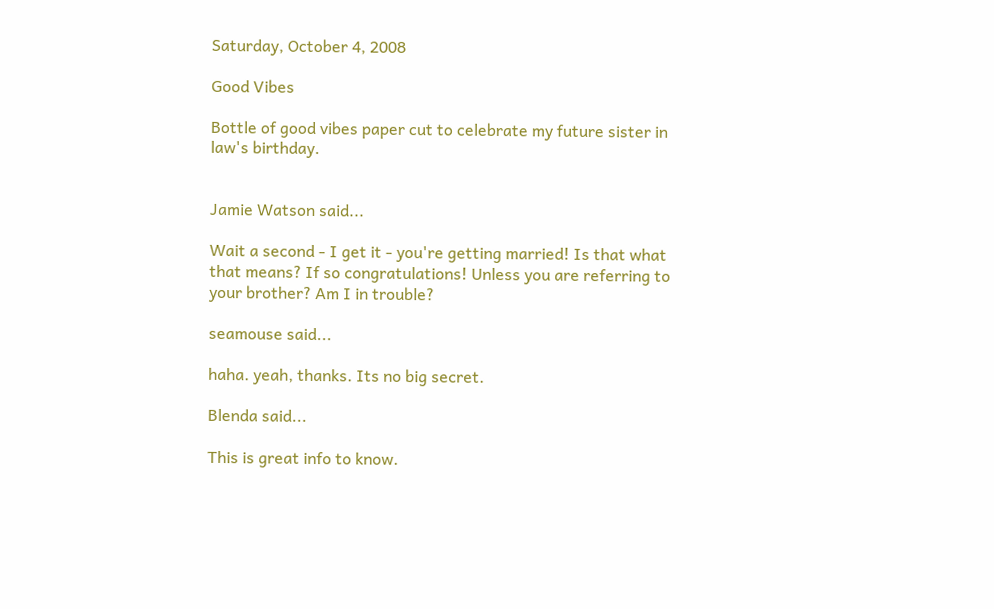Saturday, October 4, 2008

Good Vibes

Bottle of good vibes paper cut to celebrate my future sister in law's birthday.


Jamie Watson said...

Wait a second - I get it - you're getting married! Is that what that means? If so congratulations! Unless you are referring to your brother? Am I in trouble?

seamouse said...

haha. yeah, thanks. Its no big secret.

Blenda said...

This is great info to know.